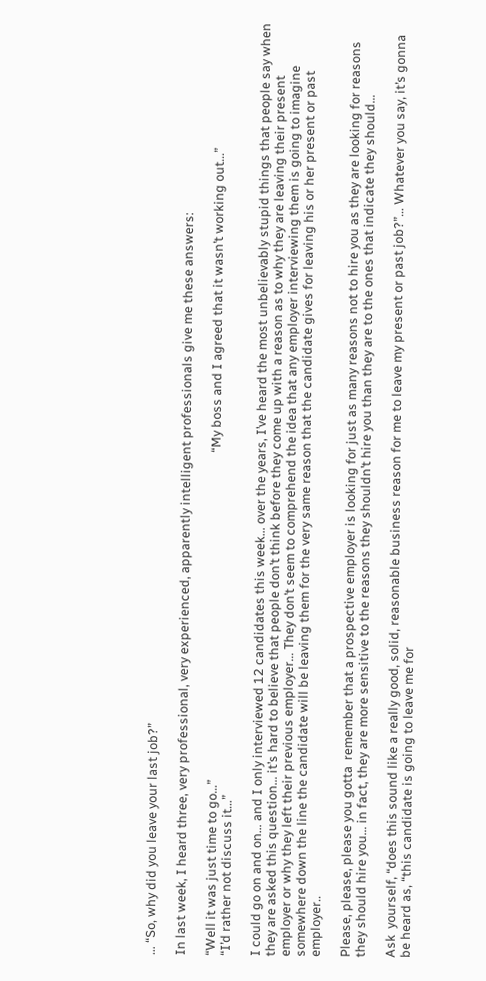… “So, why did you leave your last job?”

In last week, I heard three, very professional, very experienced, apparently intelligent professionals give me these answers:

“Well it was just time to go…”                                                                                                             “My boss and I agreed that it wasn’t working out…”                                                                “I’d rather not discuss it…”

I could go on and on… and I only interviewed 12 candidates this week… over the years, I’ve heard the most unbelievably stupid things that people say when they are asked this question… it’s hard to believe that people don’t think before they come up with a reason as to why they are leaving their present employer or why they left their previous employer… They don’t seem to comprehend the idea that any employer interviewing them is going to imagine somewhere down the line the candidate will be leaving them for the very same reason that the candidate gives for leaving his or her present or past employer..

Please, please, please you gotta  remember that a prospective employer is looking for just as many reasons not to hire you as they are looking for reasons they should hire you… in fact, they are more sensitive to the reasons they shouldn’t hire you than they are to the ones that indicate they should…

Ask  yourself, “does this sound like a really good, solid, reasonable business reason for me to leave my present or past job?”… Whatever you say, it’s gonna be heard as, “this candidate is going to leave me for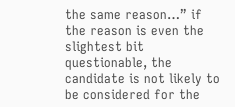the same reason…” if the reason is even the slightest bit questionable, the candidate is not likely to be considered for the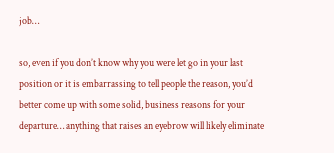job…

so, even if you don’t know why you were let go in your last position or it is embarrassing to tell people the reason, you’d better come up with some solid, business reasons for your departure… anything that raises an eyebrow will likely eliminate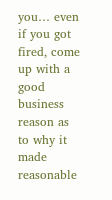you… even if you got fired, come up with a good business reason as to why it made reasonable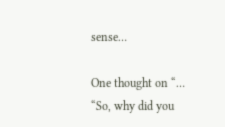sense…

One thought on “… “So, why did you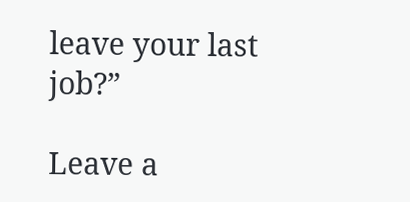leave your last job?”

Leave a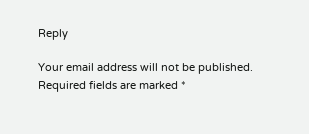Reply

Your email address will not be published. Required fields are marked *